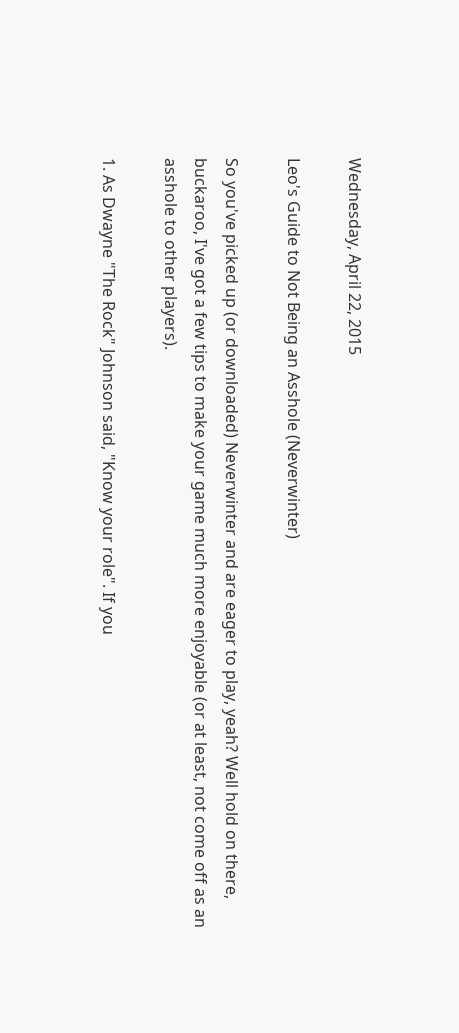Wednesday, April 22, 2015

Leo's Guide to Not Being an Asshole (Neverwinter)

So you've picked up (or downloaded) Neverwinter and are eager to play, yeah? Well hold on there, buckaroo, I've got a few tips to make your game much more enjoyable (or at least, not come off as an asshole to other players).

1. As Dwayne "The Rock" Johnson said, "Know your role". If you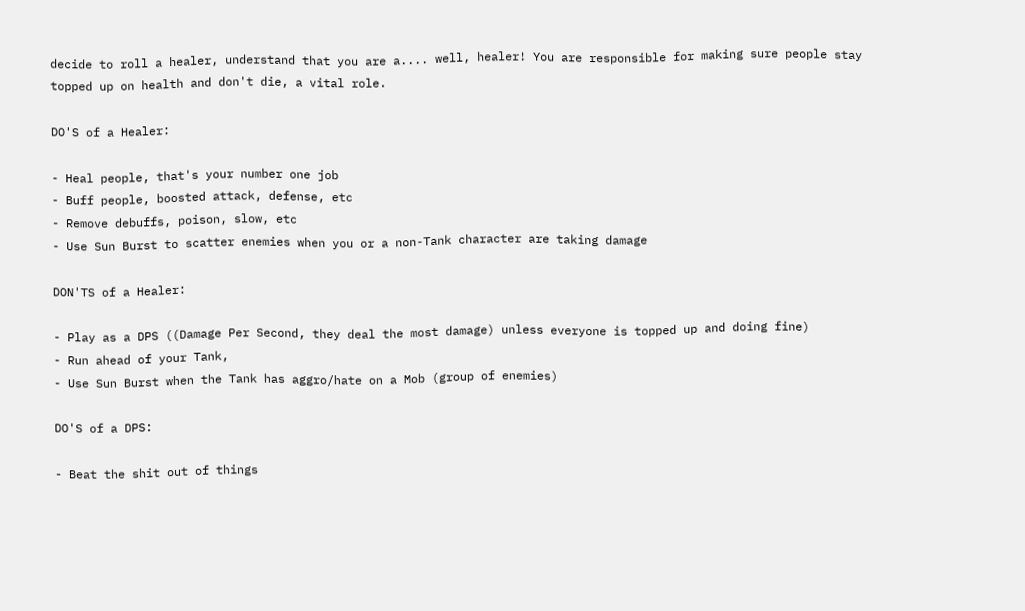decide to roll a healer, understand that you are a.... well, healer! You are responsible for making sure people stay topped up on health and don't die, a vital role.

DO'S of a Healer:

- Heal people, that's your number one job
- Buff people, boosted attack, defense, etc
- Remove debuffs, poison, slow, etc
- Use Sun Burst to scatter enemies when you or a non-Tank character are taking damage

DON'TS of a Healer:

- Play as a DPS ((Damage Per Second, they deal the most damage) unless everyone is topped up and doing fine)
- Run ahead of your Tank,
- Use Sun Burst when the Tank has aggro/hate on a Mob (group of enemies)

DO'S of a DPS:

- Beat the shit out of things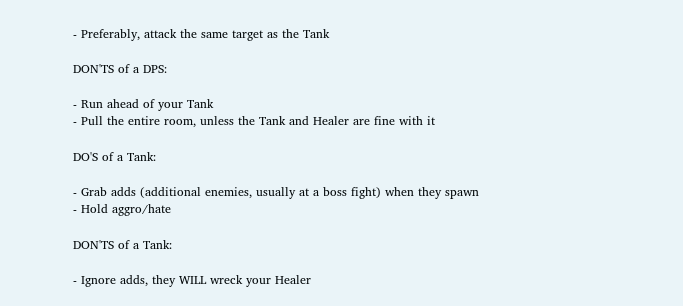- Preferably, attack the same target as the Tank

DON'TS of a DPS:

- Run ahead of your Tank
- Pull the entire room, unless the Tank and Healer are fine with it

DO'S of a Tank:

- Grab adds (additional enemies, usually at a boss fight) when they spawn
- Hold aggro/hate

DON'TS of a Tank:

- Ignore adds, they WILL wreck your Healer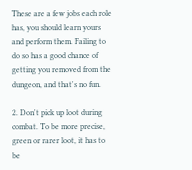These are a few jobs each role has, you should learn yours and perform them. Failing to do so has a good chance of getting you removed from the dungeon, and that's no fun.

2. Don't pick up loot during combat. To be more precise, green or rarer loot, it has to be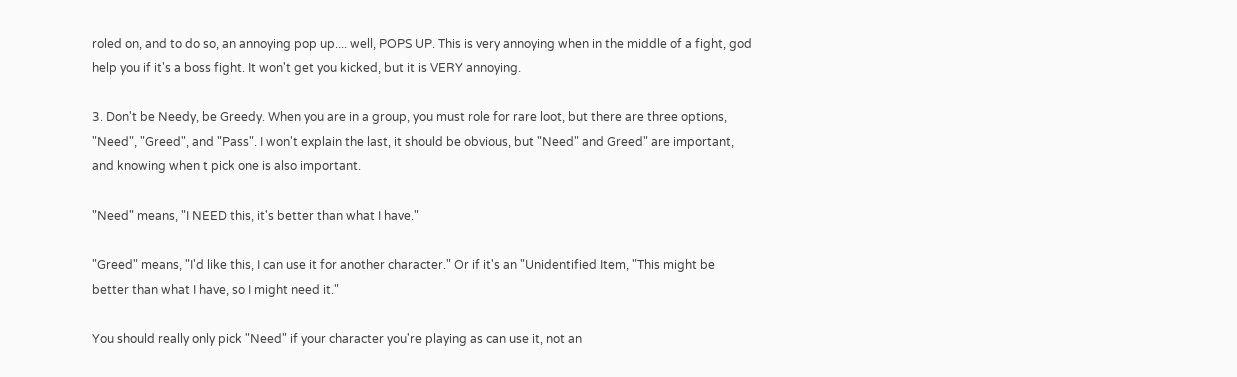roled on, and to do so, an annoying pop up.... well, POPS UP. This is very annoying when in the middle of a fight, god help you if it's a boss fight. It won't get you kicked, but it is VERY annoying.

3. Don't be Needy, be Greedy. When you are in a group, you must role for rare loot, but there are three options, "Need", "Greed", and "Pass". I won't explain the last, it should be obvious, but "Need" and Greed" are important, and knowing when t pick one is also important.

"Need" means, "I NEED this, it's better than what I have."

"Greed" means, "I'd like this, I can use it for another character." Or if it's an "Unidentified Item, "This might be better than what I have, so I might need it."

You should really only pick "Need" if your character you're playing as can use it, not an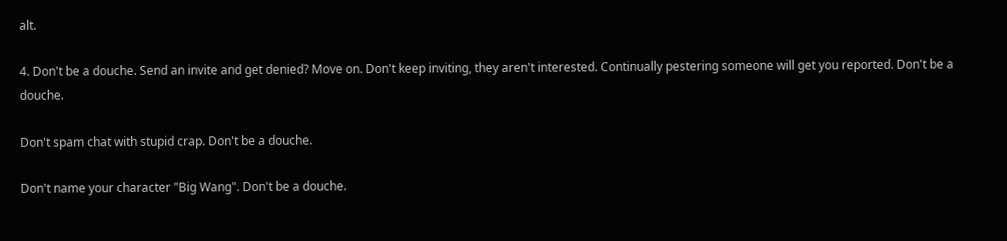alt.

4. Don't be a douche. Send an invite and get denied? Move on. Don't keep inviting, they aren't interested. Continually pestering someone will get you reported. Don't be a douche.

Don't spam chat with stupid crap. Don't be a douche.

Don't name your character "Big Wang". Don't be a douche.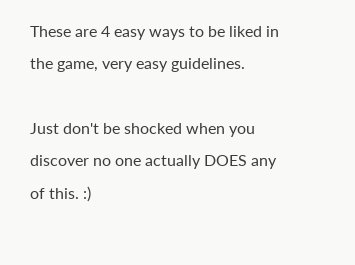These are 4 easy ways to be liked in the game, very easy guidelines.

Just don't be shocked when you discover no one actually DOES any of this. :)